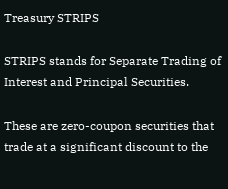Treasury STRIPS

STRIPS stands for Separate Trading of Interest and Principal Securities.

These are zero-coupon securities that trade at a significant discount to the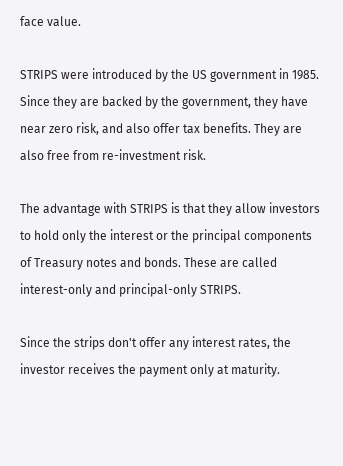face value.

STRIPS were introduced by the US government in 1985. Since they are backed by the government, they have near zero risk, and also offer tax benefits. They are also free from re-investment risk.

The advantage with STRIPS is that they allow investors to hold only the interest or the principal components of Treasury notes and bonds. These are called interest-only and principal-only STRIPS.

Since the strips don't offer any interest rates, the investor receives the payment only at maturity.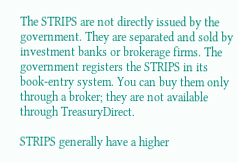The STRIPS are not directly issued by the government. They are separated and sold by investment banks or brokerage firms. The government registers the STRIPS in its book-entry system. You can buy them only through a broker; they are not available through TreasuryDirect.

STRIPS generally have a higher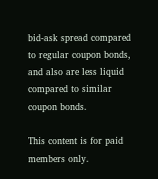bid-ask spread compared to regular coupon bonds, and also are less liquid compared to similar coupon bonds.

This content is for paid members only.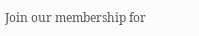Join our membership for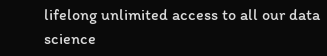lifelong unlimited access to all our data science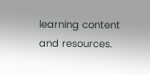learning content and resources.